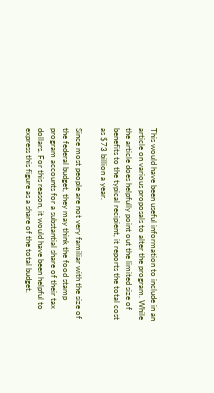This would have been useful information to include in an article on various proposals to alter the program. While the article does helpfully point out the limited size of benefits to the typical recipient, it reports the total cost as $73 billion a year.

Since most people are not very familiar with the size of the federal budget, they may think the food stamp program accounts for a substantial share of their tax dollars. For this reason, it would have been helpful to express this figure as a share of the total budget.